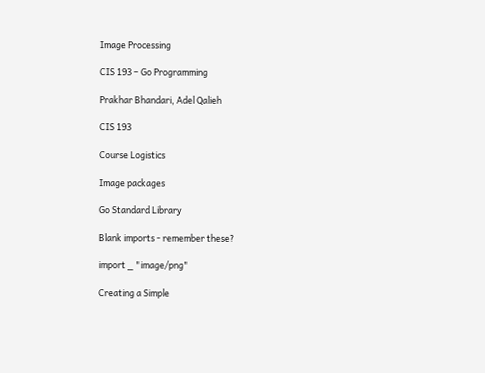Image Processing

CIS 193 – Go Programming

Prakhar Bhandari, Adel Qalieh

CIS 193

Course Logistics

Image packages

Go Standard Library

Blank imports - remember these?

import _ "image/png"

Creating a Simple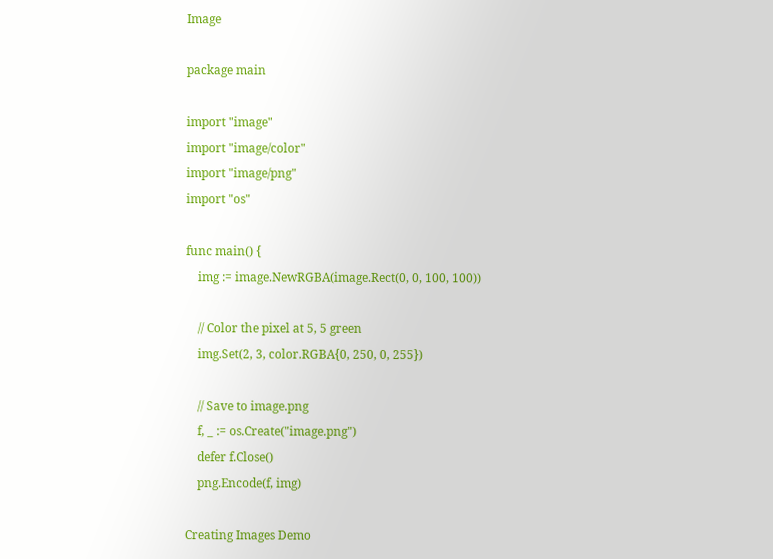Image

package main

import "image"
import "image/color"
import "image/png"
import "os"

func main() {
    img := image.NewRGBA(image.Rect(0, 0, 100, 100))

    // Color the pixel at 5, 5 green
    img.Set(2, 3, color.RGBA{0, 250, 0, 255})

    // Save to image.png
    f, _ := os.Create("image.png")
    defer f.Close()
    png.Encode(f, img)

Creating Images Demo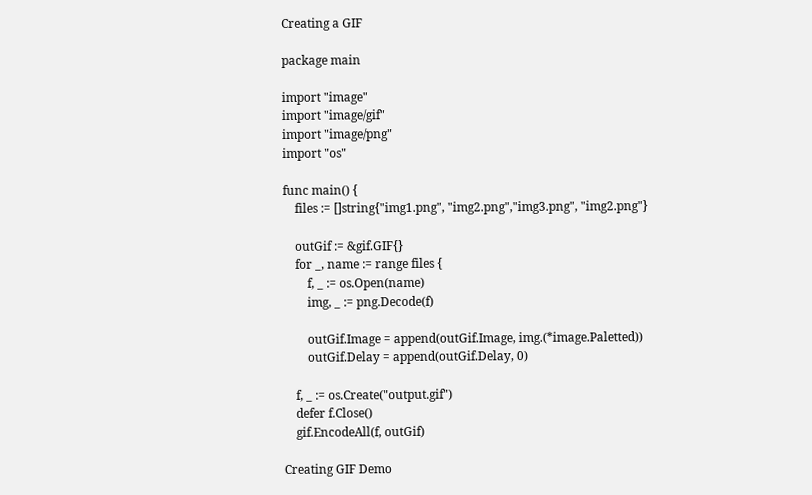Creating a GIF

package main

import "image"
import "image/gif"
import "image/png"
import "os"

func main() {
    files := []string{"img1.png", "img2.png","img3.png", "img2.png"}

    outGif := &gif.GIF{}
    for _, name := range files {
        f, _ := os.Open(name)
        img, _ := png.Decode(f)

        outGif.Image = append(outGif.Image, img.(*image.Paletted))
        outGif.Delay = append(outGif.Delay, 0)

    f, _ := os.Create("output.gif")
    defer f.Close()
    gif.EncodeAll(f, outGif)

Creating GIF Demo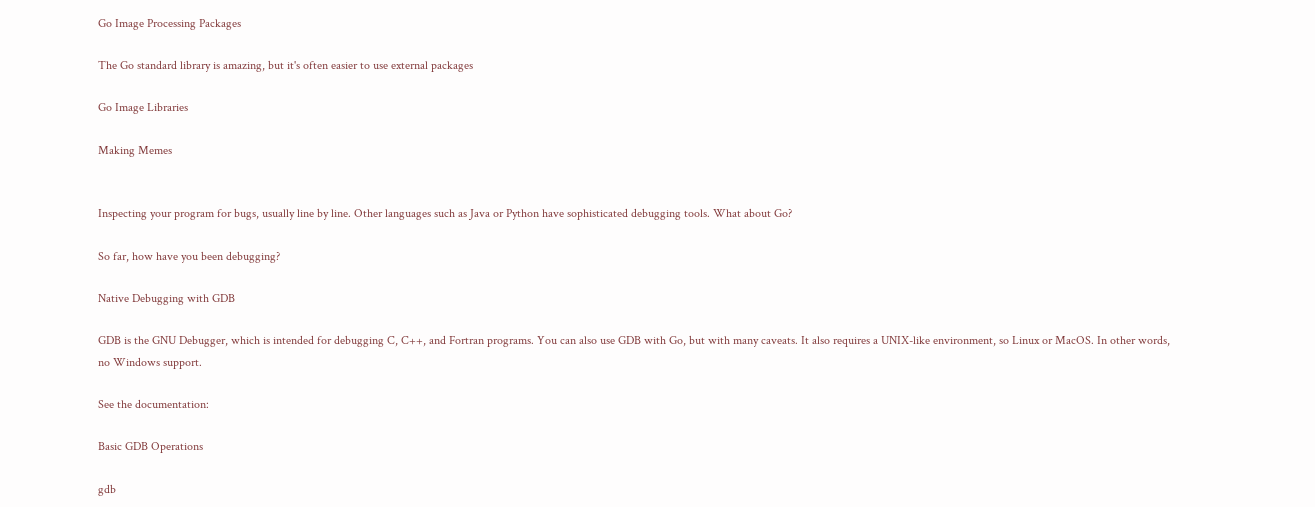Go Image Processing Packages

The Go standard library is amazing, but it's often easier to use external packages

Go Image Libraries

Making Memes


Inspecting your program for bugs, usually line by line. Other languages such as Java or Python have sophisticated debugging tools. What about Go?

So far, how have you been debugging?

Native Debugging with GDB

GDB is the GNU Debugger, which is intended for debugging C, C++, and Fortran programs. You can also use GDB with Go, but with many caveats. It also requires a UNIX-like environment, so Linux or MacOS. In other words, no Windows support.

See the documentation:

Basic GDB Operations

gdb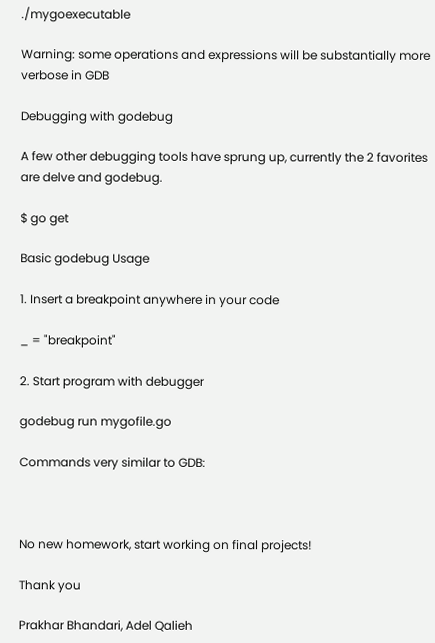./mygoexecutable

Warning: some operations and expressions will be substantially more verbose in GDB

Debugging with godebug

A few other debugging tools have sprung up, currently the 2 favorites are delve and godebug.

$ go get

Basic godebug Usage

1. Insert a breakpoint anywhere in your code

_ = "breakpoint"

2. Start program with debugger

godebug run mygofile.go

Commands very similar to GDB:



No new homework, start working on final projects!

Thank you

Prakhar Bhandari, Adel Qalieh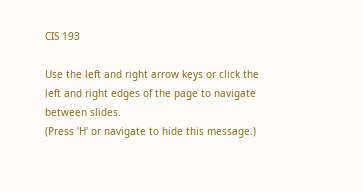CIS 193

Use the left and right arrow keys or click the left and right edges of the page to navigate between slides.
(Press 'H' or navigate to hide this message.)